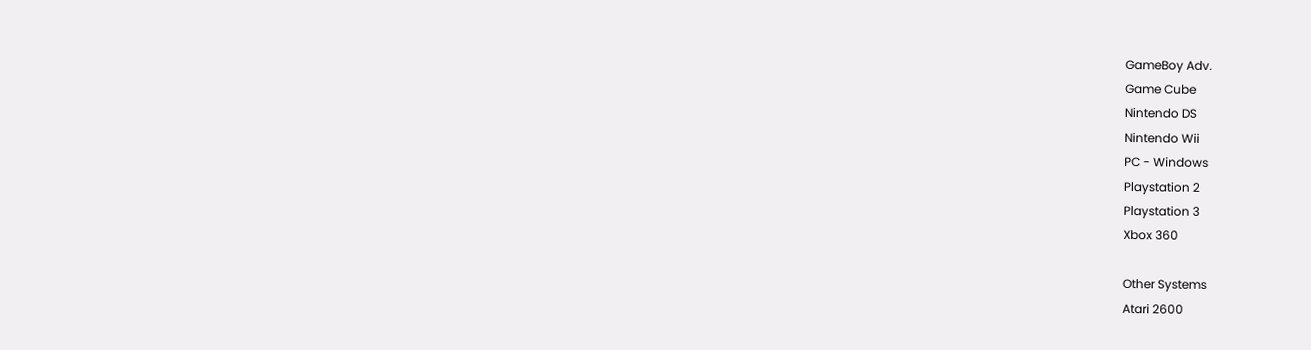GameBoy Adv.
Game Cube
Nintendo DS
Nintendo Wii
PC - Windows
Playstation 2
Playstation 3
Xbox 360

Other Systems
Atari 2600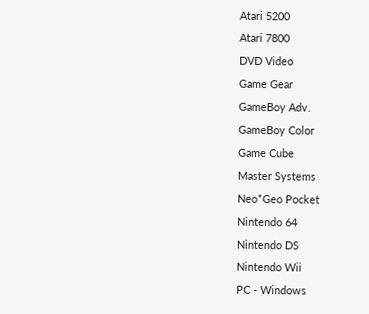Atari 5200
Atari 7800
DVD Video
Game Gear
GameBoy Adv.
GameBoy Color
Game Cube
Master Systems
Neo*Geo Pocket
Nintendo 64
Nintendo DS
Nintendo Wii
PC - Windows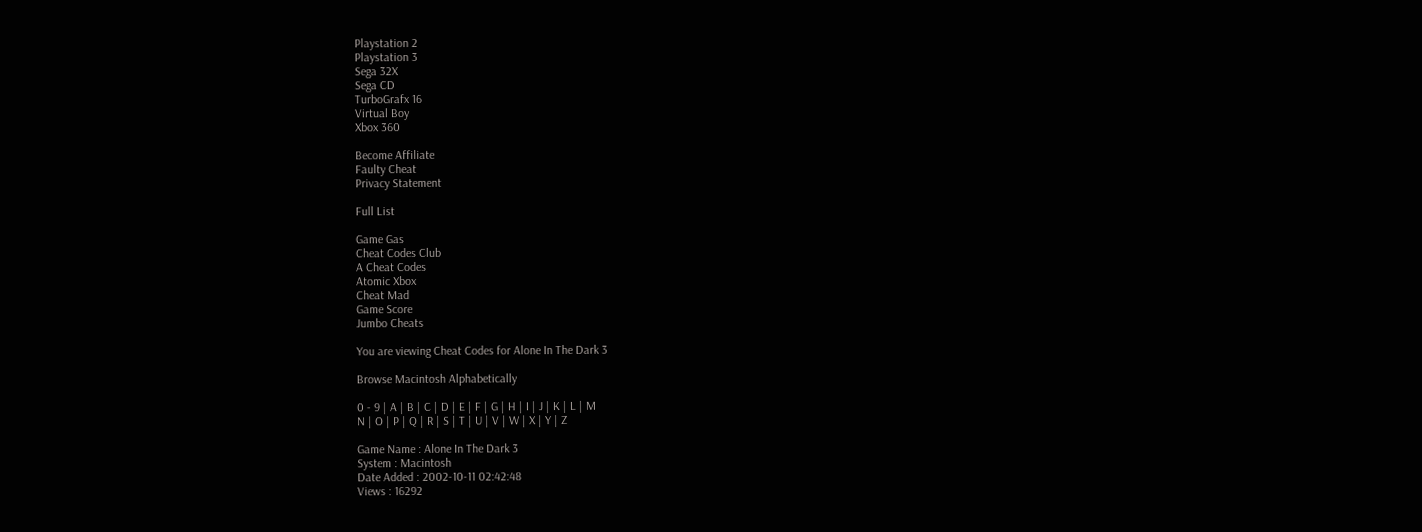Playstation 2
Playstation 3
Sega 32X
Sega CD
TurboGrafx 16
Virtual Boy
Xbox 360

Become Affiliate
Faulty Cheat
Privacy Statement

Full List

Game Gas
Cheat Codes Club
A Cheat Codes
Atomic Xbox
Cheat Mad
Game Score
Jumbo Cheats

You are viewing Cheat Codes for Alone In The Dark 3

Browse Macintosh Alphabetically

0 - 9 | A | B | C | D | E | F | G | H | I | J | K | L | M
N | O | P | Q | R | S | T | U | V | W | X | Y | Z

Game Name : Alone In The Dark 3
System : Macintosh
Date Added : 2002-10-11 02:42:48
Views : 16292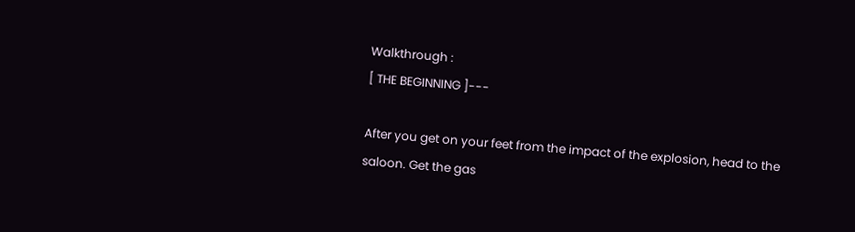Walkthrough :
[ THE BEGINNING ]---

After you get on your feet from the impact of the explosion, head to the
saloon. Get the gas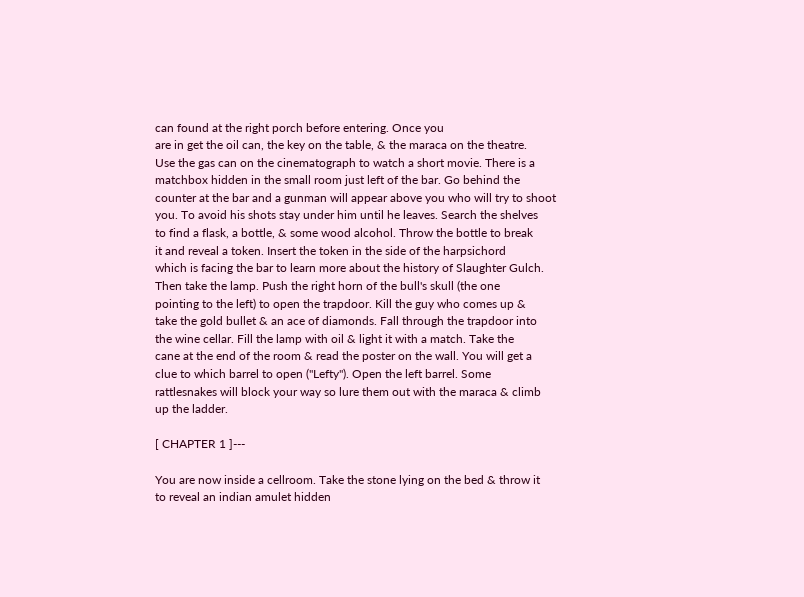can found at the right porch before entering. Once you
are in get the oil can, the key on the table, & the maraca on the theatre.
Use the gas can on the cinematograph to watch a short movie. There is a
matchbox hidden in the small room just left of the bar. Go behind the
counter at the bar and a gunman will appear above you who will try to shoot
you. To avoid his shots stay under him until he leaves. Search the shelves
to find a flask, a bottle, & some wood alcohol. Throw the bottle to break
it and reveal a token. Insert the token in the side of the harpsichord
which is facing the bar to learn more about the history of Slaughter Gulch.
Then take the lamp. Push the right horn of the bull's skull (the one
pointing to the left) to open the trapdoor. Kill the guy who comes up &
take the gold bullet & an ace of diamonds. Fall through the trapdoor into
the wine cellar. Fill the lamp with oil & light it with a match. Take the
cane at the end of the room & read the poster on the wall. You will get a
clue to which barrel to open ("Lefty"). Open the left barrel. Some
rattlesnakes will block your way so lure them out with the maraca & climb
up the ladder.

[ CHAPTER 1 ]---

You are now inside a cellroom. Take the stone lying on the bed & throw it
to reveal an indian amulet hidden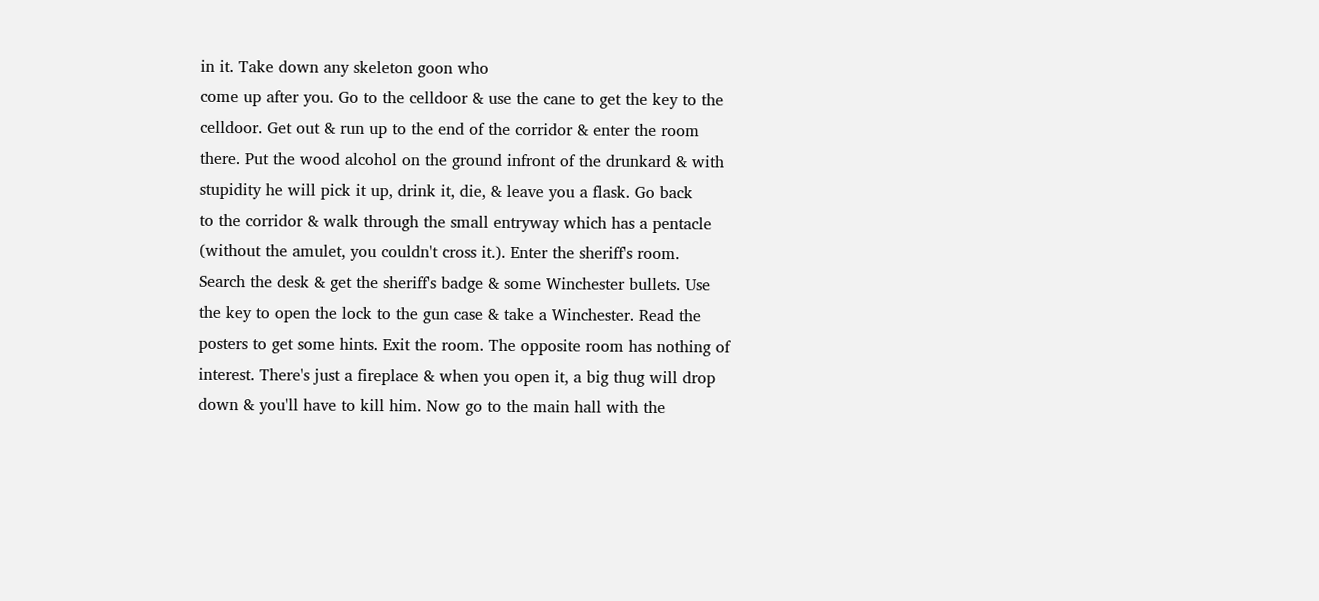in it. Take down any skeleton goon who
come up after you. Go to the celldoor & use the cane to get the key to the
celldoor. Get out & run up to the end of the corridor & enter the room
there. Put the wood alcohol on the ground infront of the drunkard & with
stupidity he will pick it up, drink it, die, & leave you a flask. Go back
to the corridor & walk through the small entryway which has a pentacle
(without the amulet, you couldn't cross it.). Enter the sheriff's room.
Search the desk & get the sheriff's badge & some Winchester bullets. Use
the key to open the lock to the gun case & take a Winchester. Read the
posters to get some hints. Exit the room. The opposite room has nothing of
interest. There's just a fireplace & when you open it, a big thug will drop
down & you'll have to kill him. Now go to the main hall with the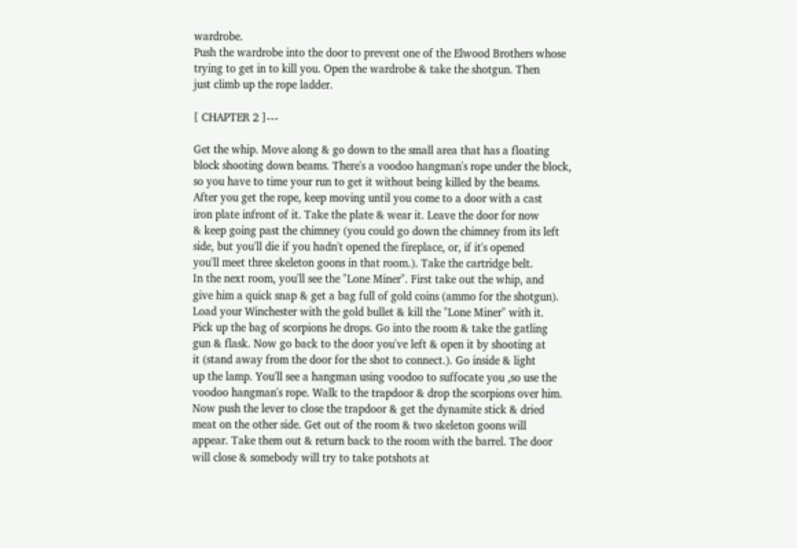wardrobe.
Push the wardrobe into the door to prevent one of the Elwood Brothers whose
trying to get in to kill you. Open the wardrobe & take the shotgun. Then
just climb up the rope ladder.

[ CHAPTER 2 ]---

Get the whip. Move along & go down to the small area that has a floating
block shooting down beams. There's a voodoo hangman's rope under the block,
so you have to time your run to get it without being killed by the beams.
After you get the rope, keep moving until you come to a door with a cast
iron plate infront of it. Take the plate & wear it. Leave the door for now
& keep going past the chimney (you could go down the chimney from its left
side, but you'll die if you hadn't opened the fireplace, or, if it's opened
you'll meet three skeleton goons in that room.). Take the cartridge belt.
In the next room, you'll see the "Lone Miner". First take out the whip, and
give him a quick snap & get a bag full of gold coins (ammo for the shotgun).
Load your Winchester with the gold bullet & kill the "Lone Miner" with it.
Pick up the bag of scorpions he drops. Go into the room & take the gatling
gun & flask. Now go back to the door you've left & open it by shooting at
it (stand away from the door for the shot to connect.). Go inside & light
up the lamp. You'll see a hangman using voodoo to suffocate you ,so use the
voodoo hangman's rope. Walk to the trapdoor & drop the scorpions over him.
Now push the lever to close the trapdoor & get the dynamite stick & dried
meat on the other side. Get out of the room & two skeleton goons will
appear. Take them out & return back to the room with the barrel. The door
will close & somebody will try to take potshots at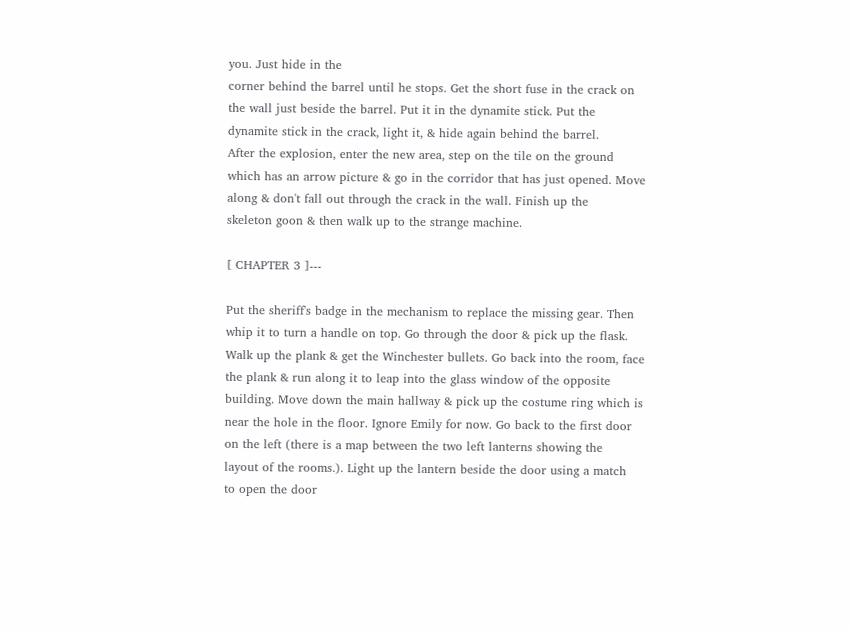you. Just hide in the
corner behind the barrel until he stops. Get the short fuse in the crack on
the wall just beside the barrel. Put it in the dynamite stick. Put the
dynamite stick in the crack, light it, & hide again behind the barrel.
After the explosion, enter the new area, step on the tile on the ground
which has an arrow picture & go in the corridor that has just opened. Move
along & don't fall out through the crack in the wall. Finish up the
skeleton goon & then walk up to the strange machine.

[ CHAPTER 3 ]---

Put the sheriff's badge in the mechanism to replace the missing gear. Then
whip it to turn a handle on top. Go through the door & pick up the flask.
Walk up the plank & get the Winchester bullets. Go back into the room, face
the plank & run along it to leap into the glass window of the opposite
building. Move down the main hallway & pick up the costume ring which is
near the hole in the floor. Ignore Emily for now. Go back to the first door
on the left (there is a map between the two left lanterns showing the
layout of the rooms.). Light up the lantern beside the door using a match
to open the door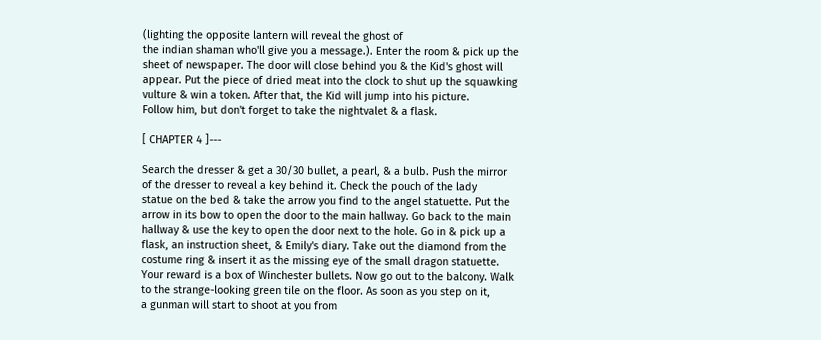(lighting the opposite lantern will reveal the ghost of
the indian shaman who'll give you a message.). Enter the room & pick up the
sheet of newspaper. The door will close behind you & the Kid's ghost will
appear. Put the piece of dried meat into the clock to shut up the squawking
vulture & win a token. After that, the Kid will jump into his picture.
Follow him, but don't forget to take the nightvalet & a flask.

[ CHAPTER 4 ]---

Search the dresser & get a 30/30 bullet, a pearl, & a bulb. Push the mirror
of the dresser to reveal a key behind it. Check the pouch of the lady
statue on the bed & take the arrow you find to the angel statuette. Put the
arrow in its bow to open the door to the main hallway. Go back to the main
hallway & use the key to open the door next to the hole. Go in & pick up a
flask, an instruction sheet, & Emily's diary. Take out the diamond from the
costume ring & insert it as the missing eye of the small dragon statuette.
Your reward is a box of Winchester bullets. Now go out to the balcony. Walk
to the strange-looking green tile on the floor. As soon as you step on it,
a gunman will start to shoot at you from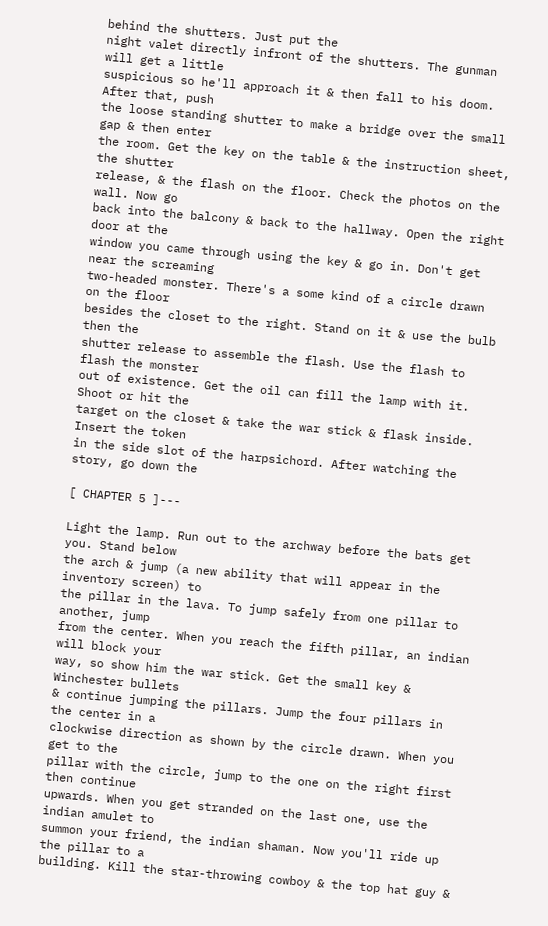behind the shutters. Just put the
night valet directly infront of the shutters. The gunman will get a little
suspicious so he'll approach it & then fall to his doom. After that, push
the loose standing shutter to make a bridge over the small gap & then enter
the room. Get the key on the table & the instruction sheet, the shutter
release, & the flash on the floor. Check the photos on the wall. Now go
back into the balcony & back to the hallway. Open the right door at the
window you came through using the key & go in. Don't get near the screaming
two-headed monster. There's a some kind of a circle drawn on the floor
besides the closet to the right. Stand on it & use the bulb then the
shutter release to assemble the flash. Use the flash to flash the monster
out of existence. Get the oil can fill the lamp with it. Shoot or hit the
target on the closet & take the war stick & flask inside. Insert the token
in the side slot of the harpsichord. After watching the story, go down the

[ CHAPTER 5 ]---

Light the lamp. Run out to the archway before the bats get you. Stand below
the arch & jump (a new ability that will appear in the inventory screen) to
the pillar in the lava. To jump safely from one pillar to another, jump
from the center. When you reach the fifth pillar, an indian will block your
way, so show him the war stick. Get the small key & Winchester bullets
& continue jumping the pillars. Jump the four pillars in the center in a
clockwise direction as shown by the circle drawn. When you get to the
pillar with the circle, jump to the one on the right first then continue
upwards. When you get stranded on the last one, use the indian amulet to
summon your friend, the indian shaman. Now you'll ride up the pillar to a
building. Kill the star-throwing cowboy & the top hat guy &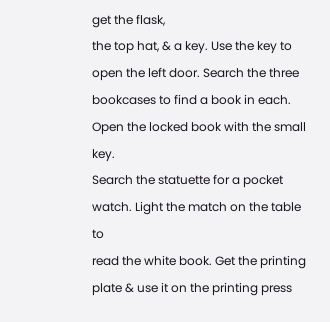get the flask,
the top hat, & a key. Use the key to open the left door. Search the three
bookcases to find a book in each. Open the locked book with the small key.
Search the statuette for a pocket watch. Light the match on the table to
read the white book. Get the printing plate & use it on the printing press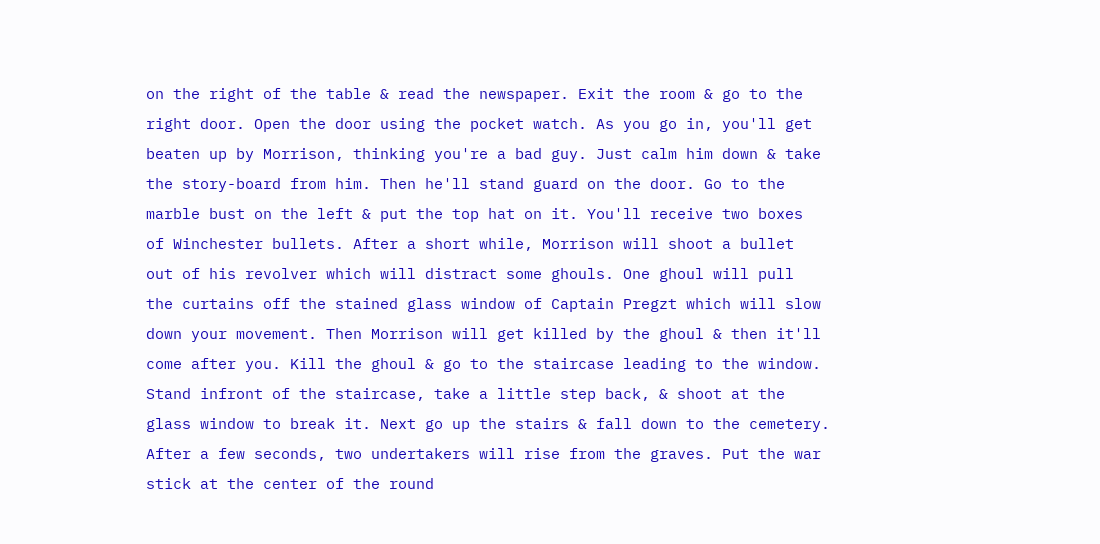on the right of the table & read the newspaper. Exit the room & go to the
right door. Open the door using the pocket watch. As you go in, you'll get
beaten up by Morrison, thinking you're a bad guy. Just calm him down & take
the story-board from him. Then he'll stand guard on the door. Go to the
marble bust on the left & put the top hat on it. You'll receive two boxes
of Winchester bullets. After a short while, Morrison will shoot a bullet
out of his revolver which will distract some ghouls. One ghoul will pull
the curtains off the stained glass window of Captain Pregzt which will slow
down your movement. Then Morrison will get killed by the ghoul & then it'll
come after you. Kill the ghoul & go to the staircase leading to the window.
Stand infront of the staircase, take a little step back, & shoot at the
glass window to break it. Next go up the stairs & fall down to the cemetery.
After a few seconds, two undertakers will rise from the graves. Put the war
stick at the center of the round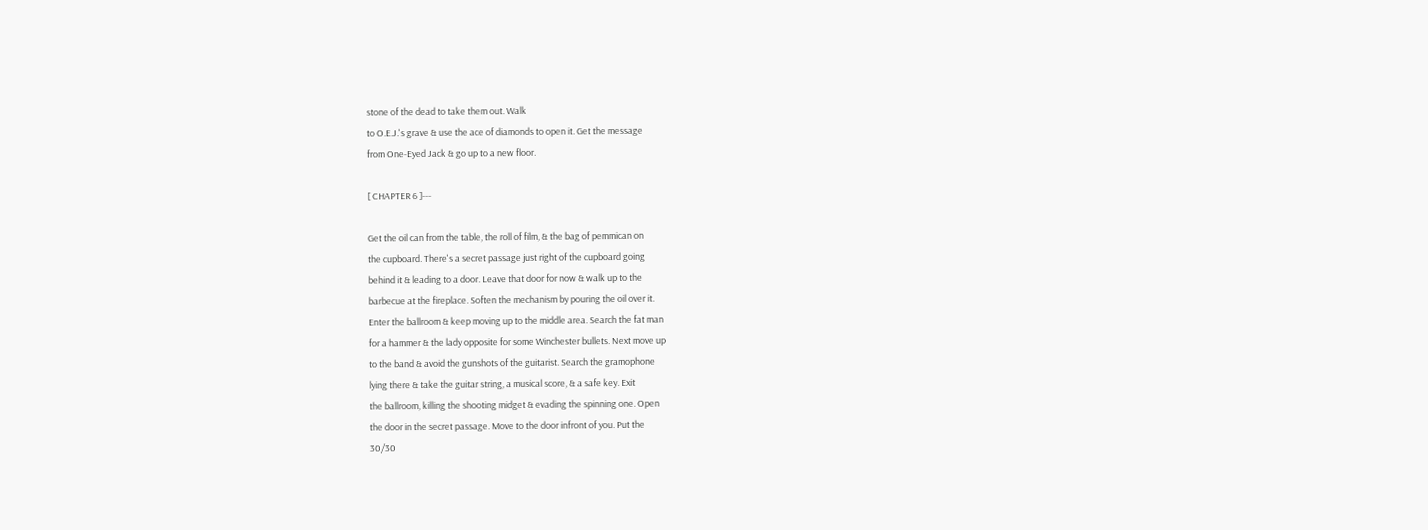stone of the dead to take them out. Walk
to O.E.J.'s grave & use the ace of diamonds to open it. Get the message
from One-Eyed Jack & go up to a new floor.

[ CHAPTER 6 ]---

Get the oil can from the table, the roll of film, & the bag of pemmican on
the cupboard. There's a secret passage just right of the cupboard going
behind it & leading to a door. Leave that door for now & walk up to the
barbecue at the fireplace. Soften the mechanism by pouring the oil over it.
Enter the ballroom & keep moving up to the middle area. Search the fat man
for a hammer & the lady opposite for some Winchester bullets. Next move up
to the band & avoid the gunshots of the guitarist. Search the gramophone
lying there & take the guitar string, a musical score, & a safe key. Exit
the ballroom, killing the shooting midget & evading the spinning one. Open
the door in the secret passage. Move to the door infront of you. Put the
30/30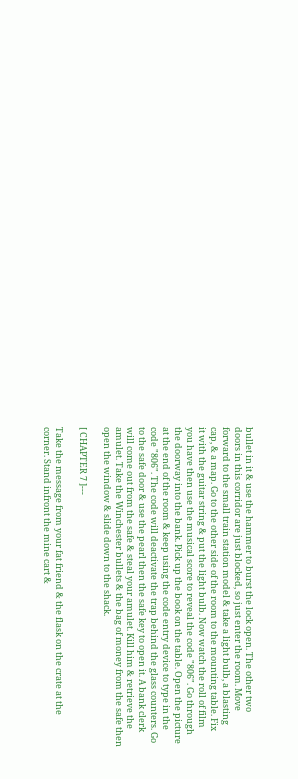bullet in it & use the hammer to burst the lock open. The other two
doors in this corridor are just blocked, so just enter the room. Move
forward to the small train station model & take a light bulb, a blasting
cap, & a map. Go to the other side of the room to the mounting table. Fix
it with the guitar string & put the light bulb. Now watch the roll of film
you have then use the musical score to reveal the code "806". Go through
the doorway into the bank. Pick up the book on the table. Open the picture
at the end of the room & keep using the code entry device to type in the
code "806". The code will deactivate the trap behind the glass counters. Go
to the safe door & use the pearl then the safe key to open it. A bank clerk
will come out from the safe & steal your amulet. Kill him & retrieve the
amulet. Take the Winchester bullets & the bag of money from the safe then
open the window & slide down to the shack.

[ CHAPTER 7 ]---

Take the message from your fat friend & the flask on the crate at the
corner. Stand infront the mine cart &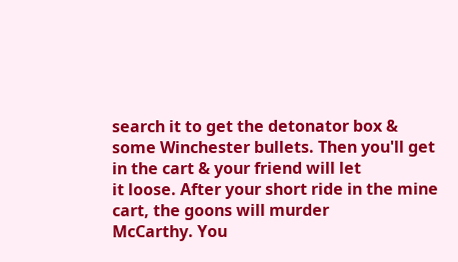search it to get the detonator box &
some Winchester bullets. Then you'll get in the cart & your friend will let
it loose. After your short ride in the mine cart, the goons will murder
McCarthy. You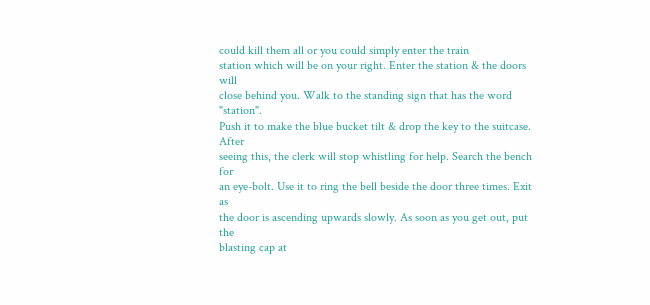could kill them all or you could simply enter the train
station which will be on your right. Enter the station & the doors will
close behind you. Walk to the standing sign that has the word "station".
Push it to make the blue bucket tilt & drop the key to the suitcase. After
seeing this, the clerk will stop whistling for help. Search the bench for
an eye-bolt. Use it to ring the bell beside the door three times. Exit as
the door is ascending upwards slowly. As soon as you get out, put the
blasting cap at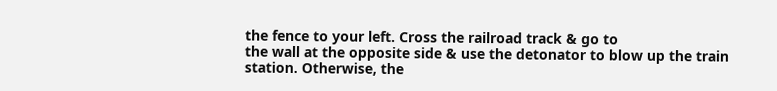the fence to your left. Cross the railroad track & go to
the wall at the opposite side & use the detonator to blow up the train
station. Otherwise, the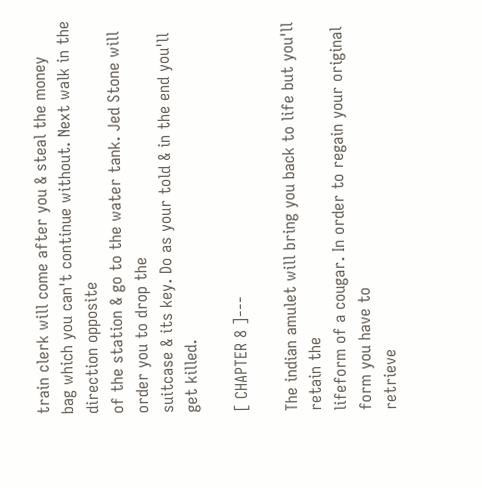train clerk will come after you & steal the money
bag which you can't continue without. Next walk in the direction opposite
of the station & go to the water tank. Jed Stone will order you to drop the
suitcase & its key. Do as your told & in the end you'll get killed.

[ CHAPTER 8 ]---

The indian amulet will bring you back to life but you'll retain the
lifeform of a cougar. In order to regain your original form you have to
retrieve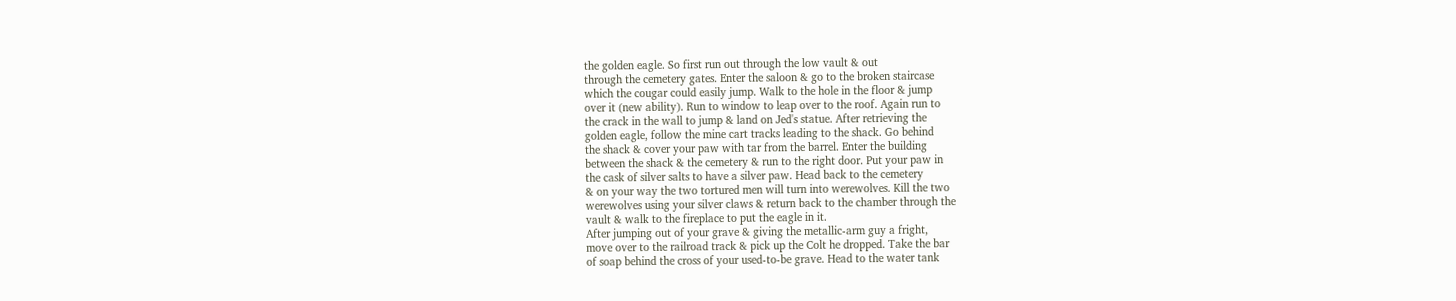the golden eagle. So first run out through the low vault & out
through the cemetery gates. Enter the saloon & go to the broken staircase
which the cougar could easily jump. Walk to the hole in the floor & jump
over it (new ability). Run to window to leap over to the roof. Again run to
the crack in the wall to jump & land on Jed's statue. After retrieving the
golden eagle, follow the mine cart tracks leading to the shack. Go behind
the shack & cover your paw with tar from the barrel. Enter the building
between the shack & the cemetery & run to the right door. Put your paw in
the cask of silver salts to have a silver paw. Head back to the cemetery
& on your way the two tortured men will turn into werewolves. Kill the two
werewolves using your silver claws & return back to the chamber through the
vault & walk to the fireplace to put the eagle in it.
After jumping out of your grave & giving the metallic-arm guy a fright,
move over to the railroad track & pick up the Colt he dropped. Take the bar
of soap behind the cross of your used-to-be grave. Head to the water tank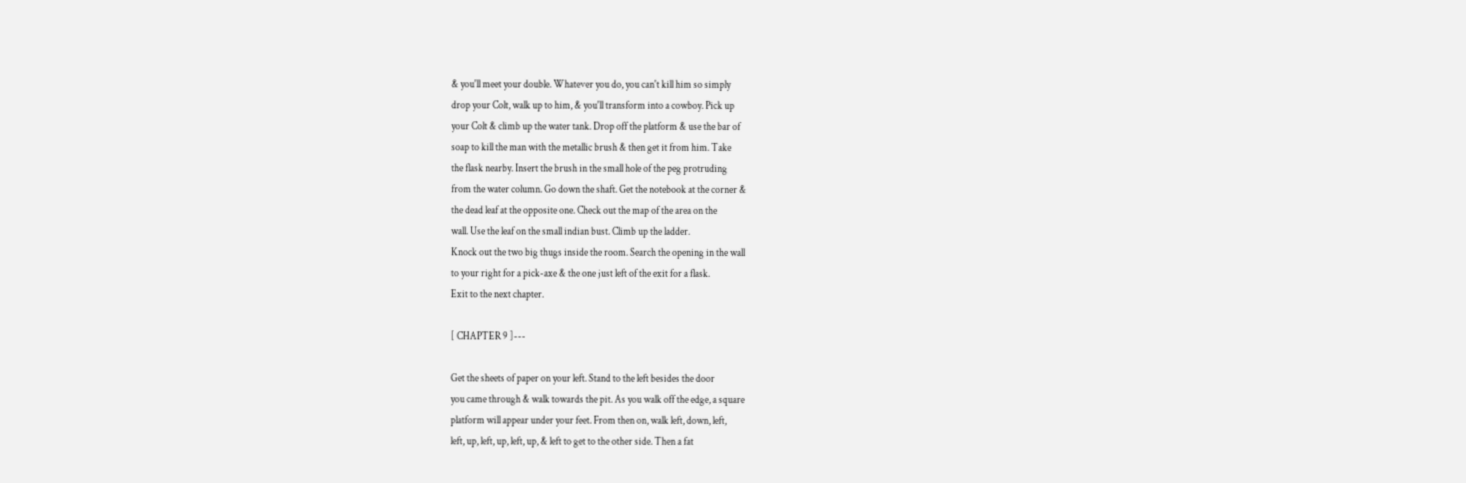& you'll meet your double. Whatever you do, you can't kill him so simply
drop your Colt, walk up to him, & you'll transform into a cowboy. Pick up
your Colt & climb up the water tank. Drop off the platform & use the bar of
soap to kill the man with the metallic brush & then get it from him. Take
the flask nearby. Insert the brush in the small hole of the peg protruding
from the water column. Go down the shaft. Get the notebook at the corner &
the dead leaf at the opposite one. Check out the map of the area on the
wall. Use the leaf on the small indian bust. Climb up the ladder.
Knock out the two big thugs inside the room. Search the opening in the wall
to your right for a pick-axe & the one just left of the exit for a flask.
Exit to the next chapter.

[ CHAPTER 9 ]---

Get the sheets of paper on your left. Stand to the left besides the door
you came through & walk towards the pit. As you walk off the edge, a square
platform will appear under your feet. From then on, walk left, down, left,
left, up, left, up, left, up, & left to get to the other side. Then a fat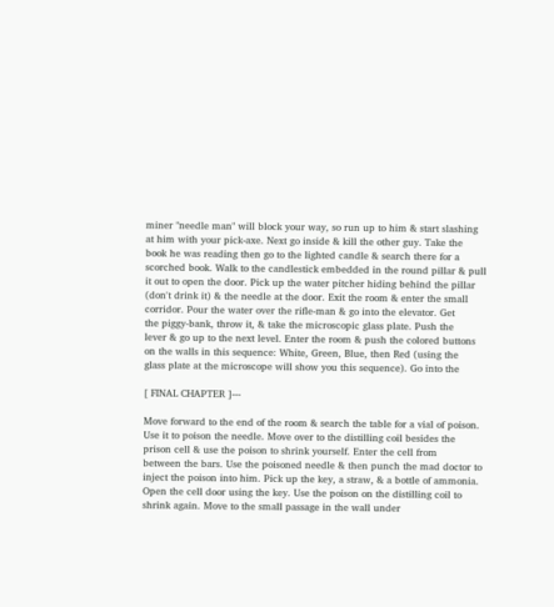miner "needle man" will block your way, so run up to him & start slashing
at him with your pick-axe. Next go inside & kill the other guy. Take the
book he was reading then go to the lighted candle & search there for a
scorched book. Walk to the candlestick embedded in the round pillar & pull
it out to open the door. Pick up the water pitcher hiding behind the pillar
(don't drink it) & the needle at the door. Exit the room & enter the small
corridor. Pour the water over the rifle-man & go into the elevator. Get
the piggy-bank, throw it, & take the microscopic glass plate. Push the
lever & go up to the next level. Enter the room & push the colored buttons
on the walls in this sequence: White, Green, Blue, then Red (using the
glass plate at the microscope will show you this sequence). Go into the

[ FINAL CHAPTER ]---

Move forward to the end of the room & search the table for a vial of poison.
Use it to poison the needle. Move over to the distilling coil besides the
prison cell & use the poison to shrink yourself. Enter the cell from
between the bars. Use the poisoned needle & then punch the mad doctor to
inject the poison into him. Pick up the key, a straw, & a bottle of ammonia.
Open the cell door using the key. Use the poison on the distilling coil to
shrink again. Move to the small passage in the wall under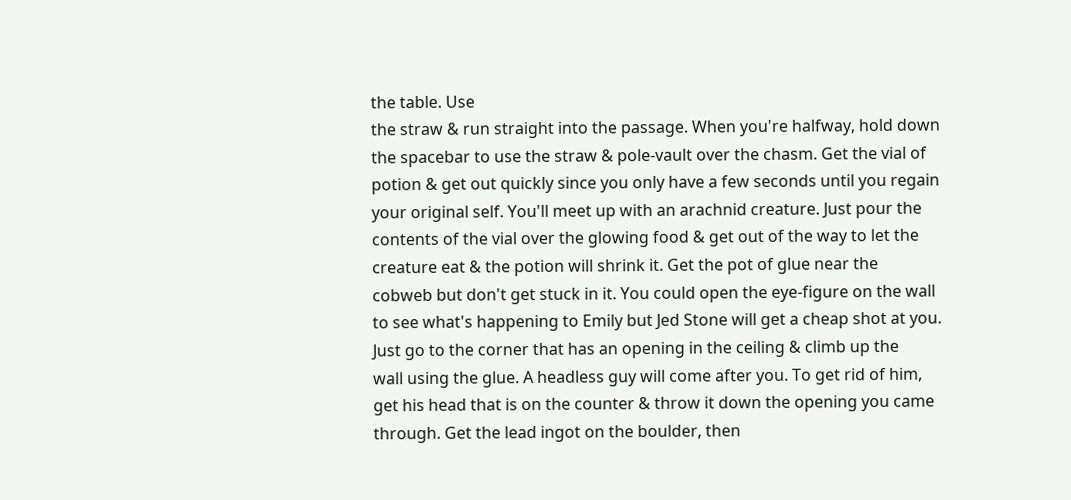the table. Use
the straw & run straight into the passage. When you're halfway, hold down
the spacebar to use the straw & pole-vault over the chasm. Get the vial of
potion & get out quickly since you only have a few seconds until you regain
your original self. You'll meet up with an arachnid creature. Just pour the
contents of the vial over the glowing food & get out of the way to let the
creature eat & the potion will shrink it. Get the pot of glue near the
cobweb but don't get stuck in it. You could open the eye-figure on the wall
to see what's happening to Emily but Jed Stone will get a cheap shot at you.
Just go to the corner that has an opening in the ceiling & climb up the
wall using the glue. A headless guy will come after you. To get rid of him,
get his head that is on the counter & throw it down the opening you came
through. Get the lead ingot on the boulder, then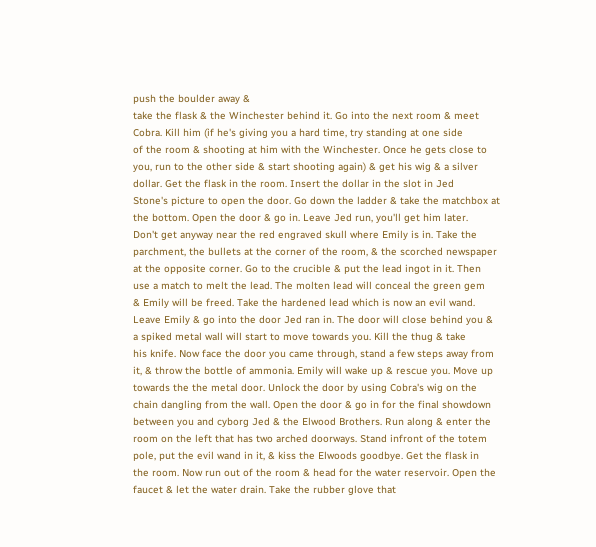push the boulder away &
take the flask & the Winchester behind it. Go into the next room & meet
Cobra. Kill him (if he's giving you a hard time, try standing at one side
of the room & shooting at him with the Winchester. Once he gets close to
you, run to the other side & start shooting again) & get his wig & a silver
dollar. Get the flask in the room. Insert the dollar in the slot in Jed
Stone's picture to open the door. Go down the ladder & take the matchbox at
the bottom. Open the door & go in. Leave Jed run, you'll get him later.
Don't get anyway near the red engraved skull where Emily is in. Take the
parchment, the bullets at the corner of the room, & the scorched newspaper
at the opposite corner. Go to the crucible & put the lead ingot in it. Then
use a match to melt the lead. The molten lead will conceal the green gem
& Emily will be freed. Take the hardened lead which is now an evil wand.
Leave Emily & go into the door Jed ran in. The door will close behind you &
a spiked metal wall will start to move towards you. Kill the thug & take
his knife. Now face the door you came through, stand a few steps away from
it, & throw the bottle of ammonia. Emily will wake up & rescue you. Move up
towards the the metal door. Unlock the door by using Cobra's wig on the
chain dangling from the wall. Open the door & go in for the final showdown
between you and cyborg Jed & the Elwood Brothers. Run along & enter the
room on the left that has two arched doorways. Stand infront of the totem
pole, put the evil wand in it, & kiss the Elwoods goodbye. Get the flask in
the room. Now run out of the room & head for the water reservoir. Open the
faucet & let the water drain. Take the rubber glove that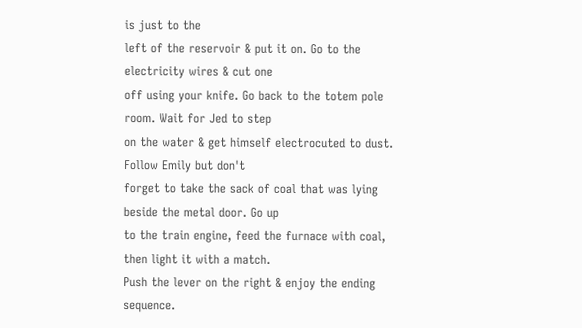is just to the
left of the reservoir & put it on. Go to the electricity wires & cut one
off using your knife. Go back to the totem pole room. Wait for Jed to step
on the water & get himself electrocuted to dust. Follow Emily but don't
forget to take the sack of coal that was lying beside the metal door. Go up
to the train engine, feed the furnace with coal, then light it with a match.
Push the lever on the right & enjoy the ending sequence.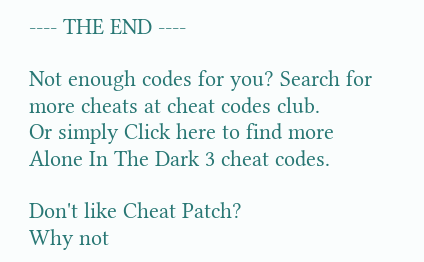---- THE END ----

Not enough codes for you? Search for more cheats at cheat codes club.
Or simply Click here to find more Alone In The Dark 3 cheat codes.

Don't like Cheat Patch?
Why not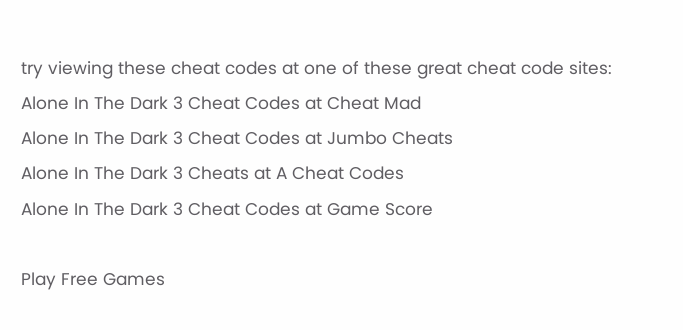try viewing these cheat codes at one of these great cheat code sites:
Alone In The Dark 3 Cheat Codes at Cheat Mad
Alone In The Dark 3 Cheat Codes at Jumbo Cheats
Alone In The Dark 3 Cheats at A Cheat Codes
Alone In The Dark 3 Cheat Codes at Game Score

Play Free Games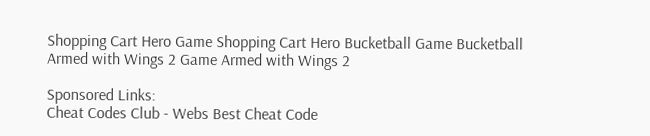Shopping Cart Hero Game Shopping Cart Hero Bucketball Game Bucketball Armed with Wings 2 Game Armed with Wings 2

Sponsored Links:
Cheat Codes Club - Webs Best Cheat Code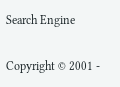Search Engine

Copyright © 2001 -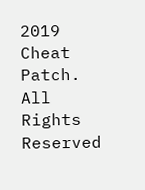2019 Cheat Patch. All Rights Reserved